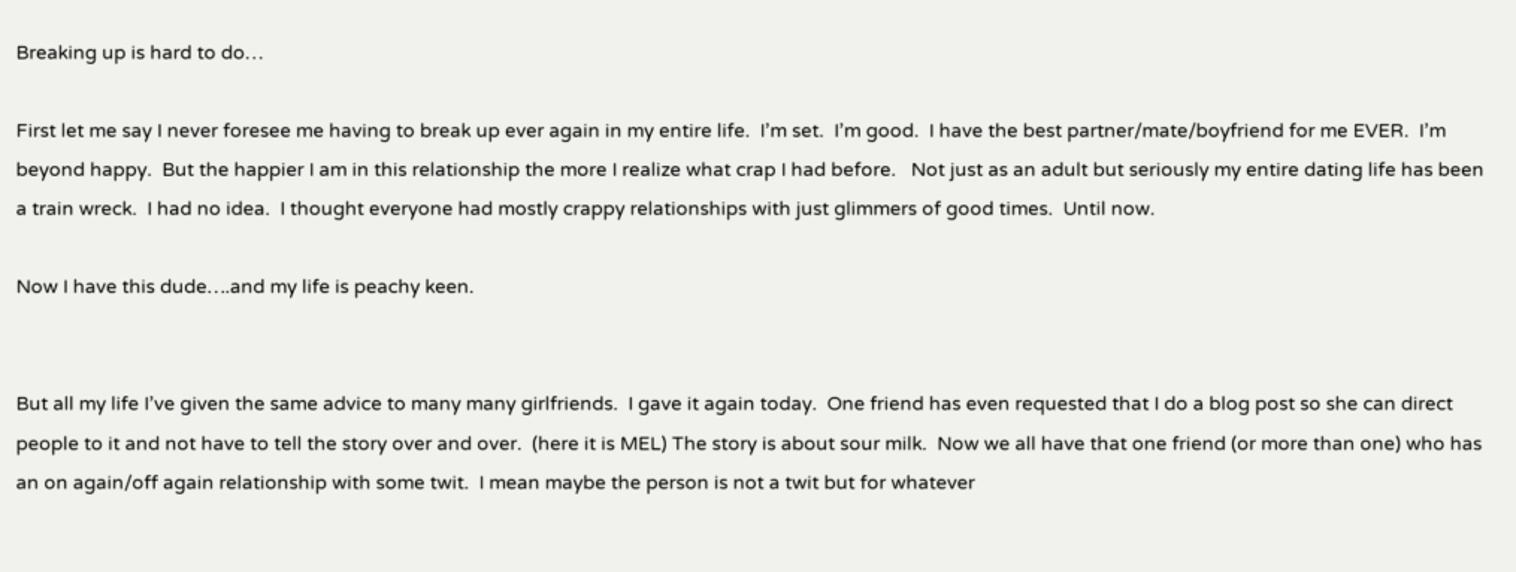Breaking up is hard to do…

First let me say I never foresee me having to break up ever again in my entire life.  I’m set.  I’m good.  I have the best partner/mate/boyfriend for me EVER.  I’m beyond happy.  But the happier I am in this relationship the more I realize what crap I had before.   Not just as an adult but seriously my entire dating life has been a train wreck.  I had no idea.  I thought everyone had mostly crappy relationships with just glimmers of good times.  Until now.

Now I have this dude….and my life is peachy keen.


But all my life I’ve given the same advice to many many girlfriends.  I gave it again today.  One friend has even requested that I do a blog post so she can direct people to it and not have to tell the story over and over.  (here it is MEL) The story is about sour milk.  Now we all have that one friend (or more than one) who has an on again/off again relationship with some twit.  I mean maybe the person is not a twit but for whatever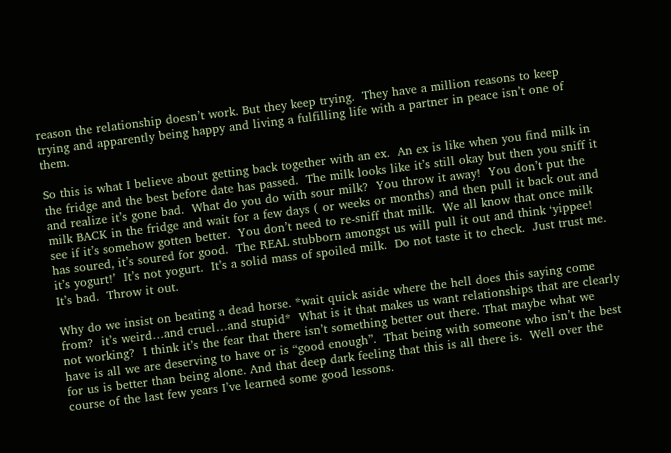reason the relationship doesn’t work. But they keep trying.  They have a million reasons to keep trying and apparently being happy and living a fulfilling life with a partner in peace isn’t one of them.

So this is what I believe about getting back together with an ex.  An ex is like when you find milk in the fridge and the best before date has passed.  The milk looks like it’s still okay but then you sniff it and realize it’s gone bad.  What do you do with sour milk?  You throw it away!  You don’t put the milk BACK in the fridge and wait for a few days ( or weeks or months) and then pull it back out and see if it’s somehow gotten better.  You don’t need to re-sniff that milk.  We all know that once milk has soured, it’s soured for good.  The REAL stubborn amongst us will pull it out and think ‘yippee! it’s yogurt!’  It’s not yogurt.  It’s a solid mass of spoiled milk.  Do not taste it to check.  Just trust me.  It’s bad.  Throw it out.

Why do we insist on beating a dead horse. *wait quick aside where the hell does this saying come from?  it’s weird…and cruel…and stupid*  What is it that makes us want relationships that are clearly not working?  I think it’s the fear that there isn’t something better out there. That maybe what we have is all we are deserving to have or is “good enough”.  That being with someone who isn’t the best for us is better than being alone. And that deep dark feeling that this is all there is.  Well over the course of the last few years I’ve learned some good lessons.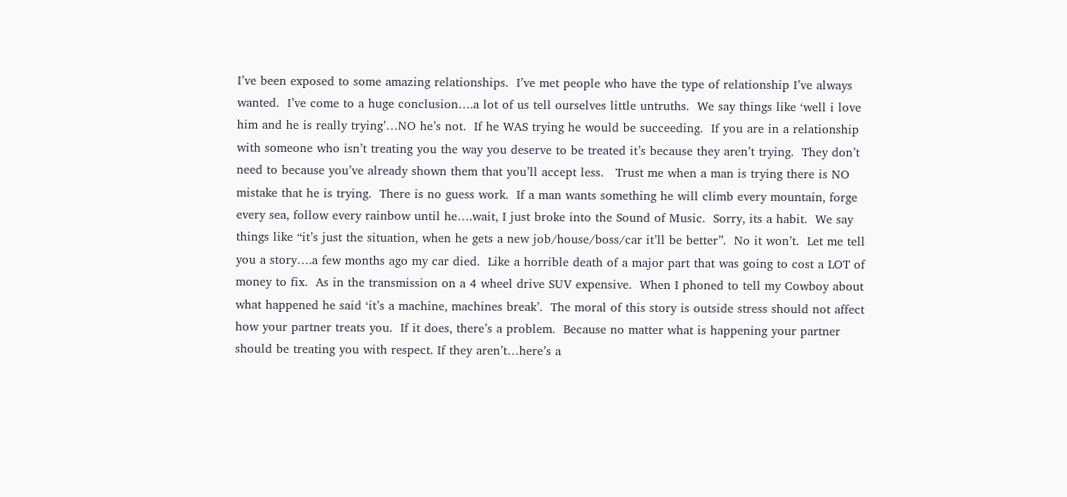I’ve been exposed to some amazing relationships.  I’ve met people who have the type of relationship I’ve always wanted.  I’ve come to a huge conclusion….a lot of us tell ourselves little untruths.  We say things like ‘well i love him and he is really trying’…NO he’s not.  If he WAS trying he would be succeeding.  If you are in a relationship with someone who isn’t treating you the way you deserve to be treated it’s because they aren’t trying.  They don’t need to because you’ve already shown them that you’ll accept less.   Trust me when a man is trying there is NO mistake that he is trying.  There is no guess work.  If a man wants something he will climb every mountain, forge every sea, follow every rainbow until he….wait, I just broke into the Sound of Music.  Sorry, its a habit.  We say things like “it’s just the situation, when he gets a new job/house/boss/car it’ll be better”.  No it won’t.  Let me tell you a story….a few months ago my car died.  Like a horrible death of a major part that was going to cost a LOT of money to fix.  As in the transmission on a 4 wheel drive SUV expensive.  When I phoned to tell my Cowboy about what happened he said ‘it’s a machine, machines break’.  The moral of this story is outside stress should not affect how your partner treats you.  If it does, there’s a problem.  Because no matter what is happening your partner should be treating you with respect. If they aren’t…here’s a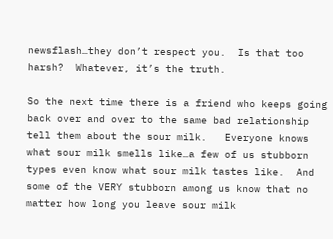newsflash…they don’t respect you.  Is that too harsh?  Whatever, it’s the truth.

So the next time there is a friend who keeps going back over and over to the same bad relationship tell them about the sour milk.   Everyone knows what sour milk smells like…a few of us stubborn types even know what sour milk tastes like.  And some of the VERY stubborn among us know that no matter how long you leave sour milk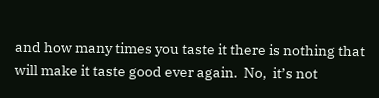and how many times you taste it there is nothing that will make it taste good ever again.  No,  it’s not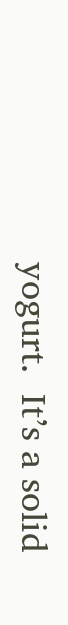yogurt.  It’s a solid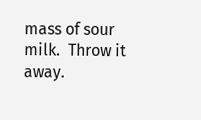mass of sour milk.  Throw it away.